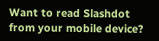Want to read Slashdot from your mobile device?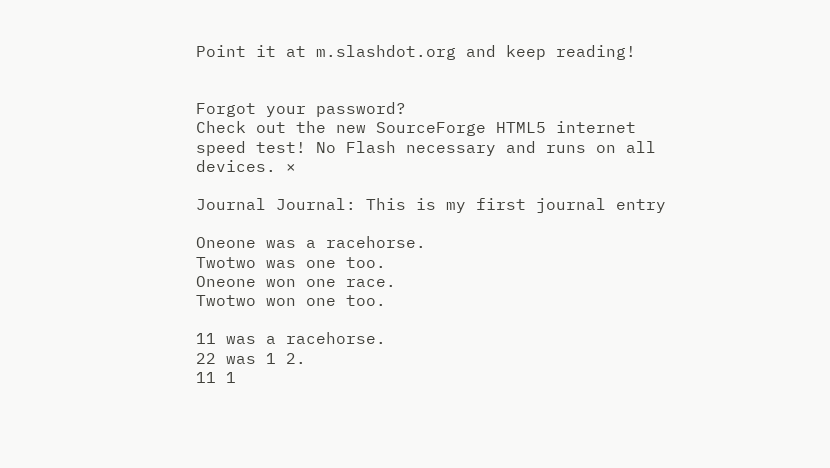Point it at m.slashdot.org and keep reading!


Forgot your password?
Check out the new SourceForge HTML5 internet speed test! No Flash necessary and runs on all devices. ×

Journal Journal: This is my first journal entry

Oneone was a racehorse.
Twotwo was one too.
Oneone won one race.
Twotwo won one too.

11 was a racehorse.
22 was 1 2.
11 1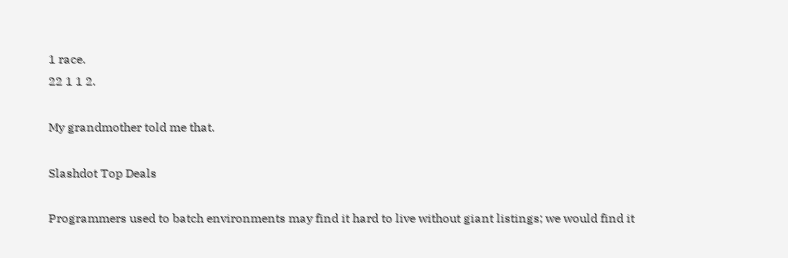1 race.
22 1 1 2.

My grandmother told me that.

Slashdot Top Deals

Programmers used to batch environments may find it hard to live without giant listings; we would find it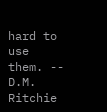hard to use them. -- D.M. Ritchie